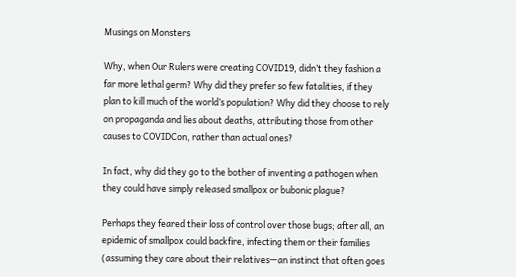Musings on Monsters

Why, when Our Rulers were creating COVID19, didn’t they fashion a far more lethal germ? Why did they prefer so few fatalities, if they plan to kill much of the world’s population? Why did they choose to rely on propaganda and lies about deaths, attributing those from other causes to COVIDCon, rather than actual ones?

In fact, why did they go to the bother of inventing a pathogen when they could have simply released smallpox or bubonic plague?

Perhaps they feared their loss of control over those bugs; after all, an epidemic of smallpox could backfire, infecting them or their families (assuming they care about their relatives—an instinct that often goes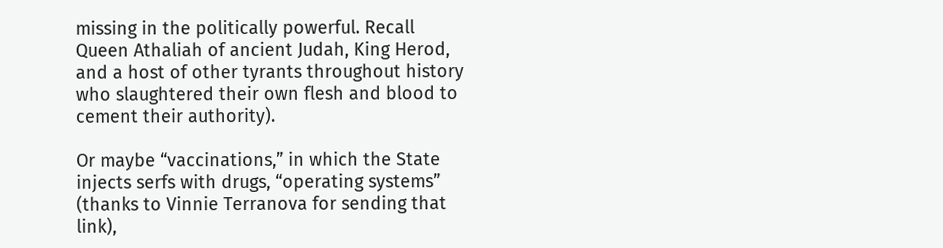missing in the politically powerful. Recall Queen Athaliah of ancient Judah, King Herod, and a host of other tyrants throughout history who slaughtered their own flesh and blood to cement their authority).

Or maybe “vaccinations,” in which the State injects serfs with drugs, “operating systems” (thanks to Vinnie Terranova for sending that link),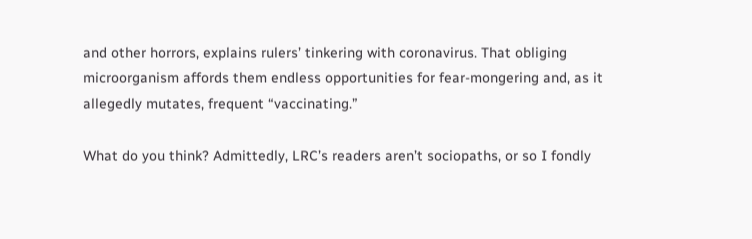and other horrors, explains rulers’ tinkering with coronavirus. That obliging microorganism affords them endless opportunities for fear-mongering and, as it allegedly mutates, frequent “vaccinating.”

What do you think? Admittedly, LRC’s readers aren’t sociopaths, or so I fondly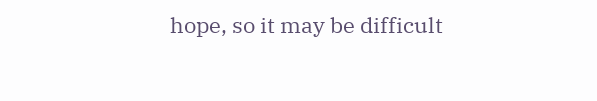hope, so it may be difficult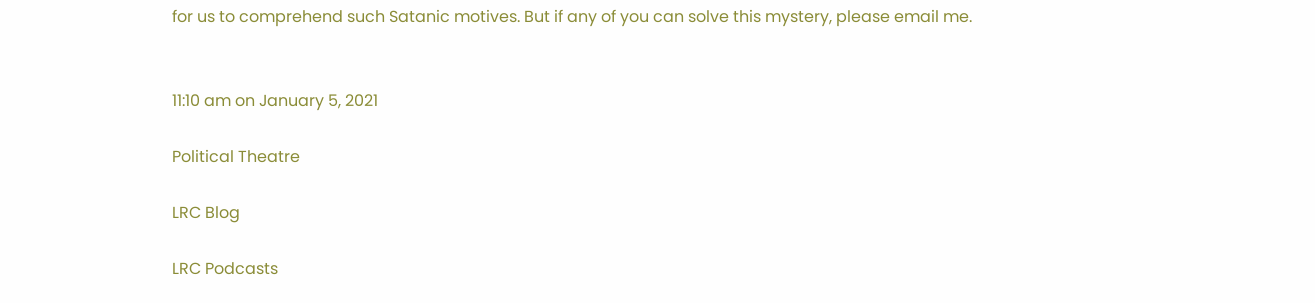for us to comprehend such Satanic motives. But if any of you can solve this mystery, please email me.


11:10 am on January 5, 2021

Political Theatre

LRC Blog

LRC Podcasts